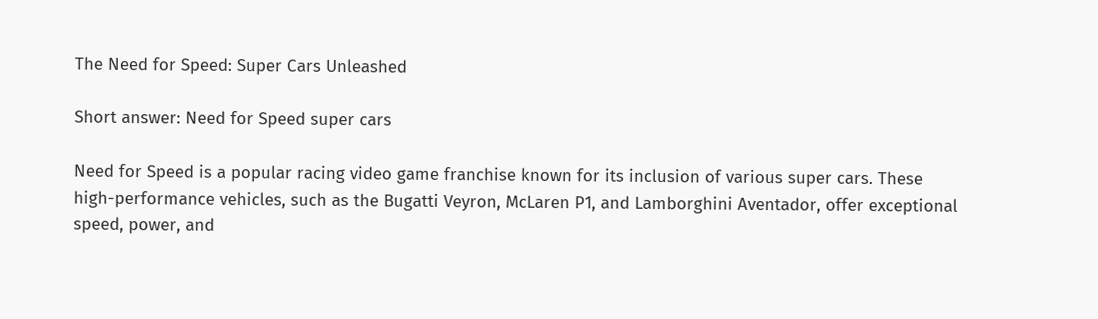The Need for Speed: Super Cars Unleashed

Short answer: Need for Speed super cars

Need for Speed is a popular racing video game franchise known for its inclusion of various super cars. These high-performance vehicles, such as the Bugatti Veyron, McLaren P1, and Lamborghini Aventador, offer exceptional speed, power, and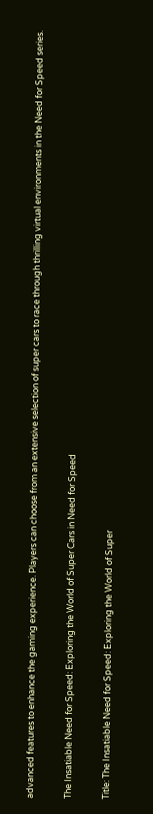advanced features to enhance the gaming experience. Players can choose from an extensive selection of super cars to race through thrilling virtual environments in the Need for Speed series.

The Insatiable Need for Speed: Exploring the World of Super Cars in Need for Speed

Title: The Insatiable Need for Speed: Exploring the World of Super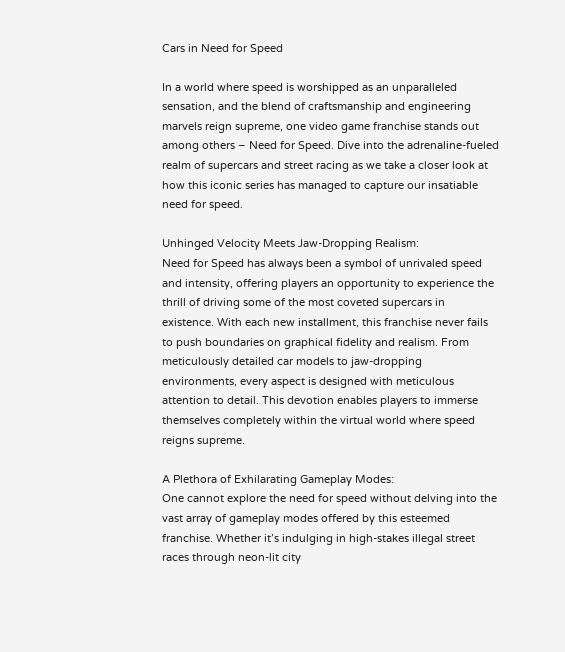Cars in Need for Speed

In a world where speed is worshipped as an unparalleled sensation, and the blend of craftsmanship and engineering marvels reign supreme, one video game franchise stands out among others – Need for Speed. Dive into the adrenaline-fueled realm of supercars and street racing as we take a closer look at how this iconic series has managed to capture our insatiable need for speed.

Unhinged Velocity Meets Jaw-Dropping Realism:
Need for Speed has always been a symbol of unrivaled speed and intensity, offering players an opportunity to experience the thrill of driving some of the most coveted supercars in existence. With each new installment, this franchise never fails to push boundaries on graphical fidelity and realism. From meticulously detailed car models to jaw-dropping environments, every aspect is designed with meticulous attention to detail. This devotion enables players to immerse themselves completely within the virtual world where speed reigns supreme.

A Plethora of Exhilarating Gameplay Modes:
One cannot explore the need for speed without delving into the vast array of gameplay modes offered by this esteemed franchise. Whether it’s indulging in high-stakes illegal street races through neon-lit city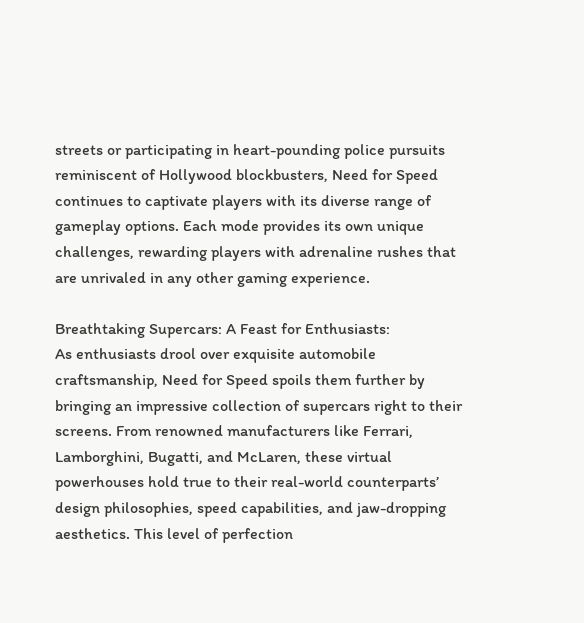streets or participating in heart-pounding police pursuits reminiscent of Hollywood blockbusters, Need for Speed continues to captivate players with its diverse range of gameplay options. Each mode provides its own unique challenges, rewarding players with adrenaline rushes that are unrivaled in any other gaming experience.

Breathtaking Supercars: A Feast for Enthusiasts:
As enthusiasts drool over exquisite automobile craftsmanship, Need for Speed spoils them further by bringing an impressive collection of supercars right to their screens. From renowned manufacturers like Ferrari, Lamborghini, Bugatti, and McLaren, these virtual powerhouses hold true to their real-world counterparts’ design philosophies, speed capabilities, and jaw-dropping aesthetics. This level of perfection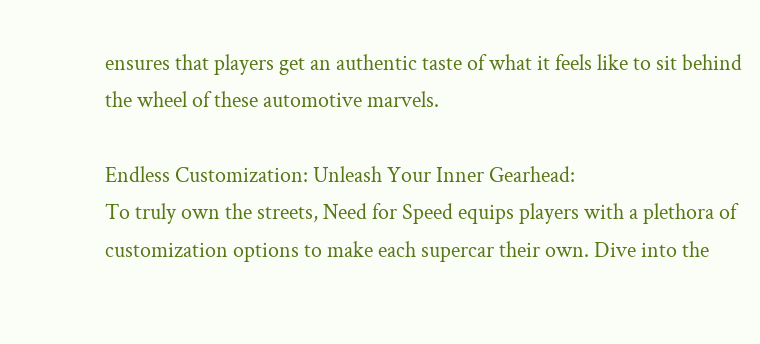ensures that players get an authentic taste of what it feels like to sit behind the wheel of these automotive marvels.

Endless Customization: Unleash Your Inner Gearhead:
To truly own the streets, Need for Speed equips players with a plethora of customization options to make each supercar their own. Dive into the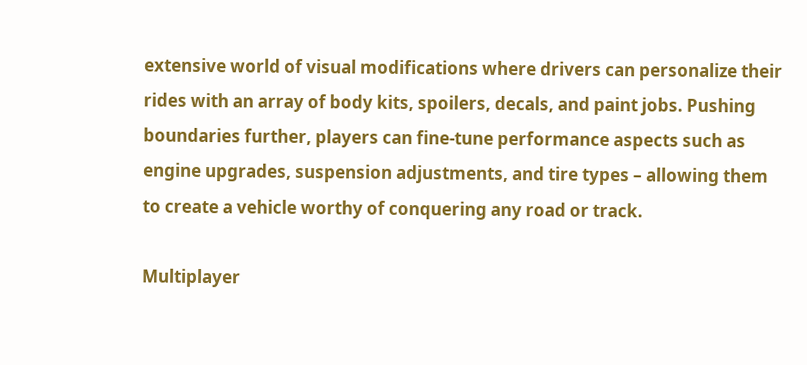extensive world of visual modifications where drivers can personalize their rides with an array of body kits, spoilers, decals, and paint jobs. Pushing boundaries further, players can fine-tune performance aspects such as engine upgrades, suspension adjustments, and tire types – allowing them to create a vehicle worthy of conquering any road or track.

Multiplayer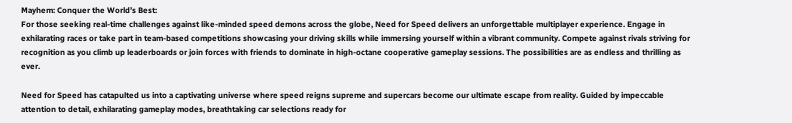Mayhem: Conquer the World’s Best:
For those seeking real-time challenges against like-minded speed demons across the globe, Need for Speed delivers an unforgettable multiplayer experience. Engage in exhilarating races or take part in team-based competitions showcasing your driving skills while immersing yourself within a vibrant community. Compete against rivals striving for recognition as you climb up leaderboards or join forces with friends to dominate in high-octane cooperative gameplay sessions. The possibilities are as endless and thrilling as ever.

Need for Speed has catapulted us into a captivating universe where speed reigns supreme and supercars become our ultimate escape from reality. Guided by impeccable attention to detail, exhilarating gameplay modes, breathtaking car selections ready for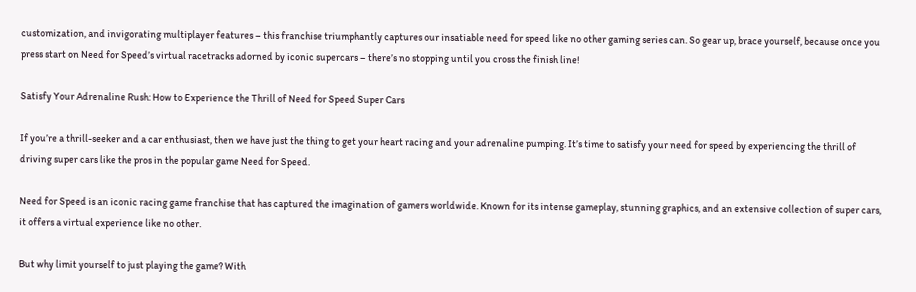customization, and invigorating multiplayer features – this franchise triumphantly captures our insatiable need for speed like no other gaming series can. So gear up, brace yourself, because once you press start on Need for Speed’s virtual racetracks adorned by iconic supercars – there’s no stopping until you cross the finish line!

Satisfy Your Adrenaline Rush: How to Experience the Thrill of Need for Speed Super Cars

If you’re a thrill-seeker and a car enthusiast, then we have just the thing to get your heart racing and your adrenaline pumping. It’s time to satisfy your need for speed by experiencing the thrill of driving super cars like the pros in the popular game Need for Speed.

Need for Speed is an iconic racing game franchise that has captured the imagination of gamers worldwide. Known for its intense gameplay, stunning graphics, and an extensive collection of super cars, it offers a virtual experience like no other.

But why limit yourself to just playing the game? With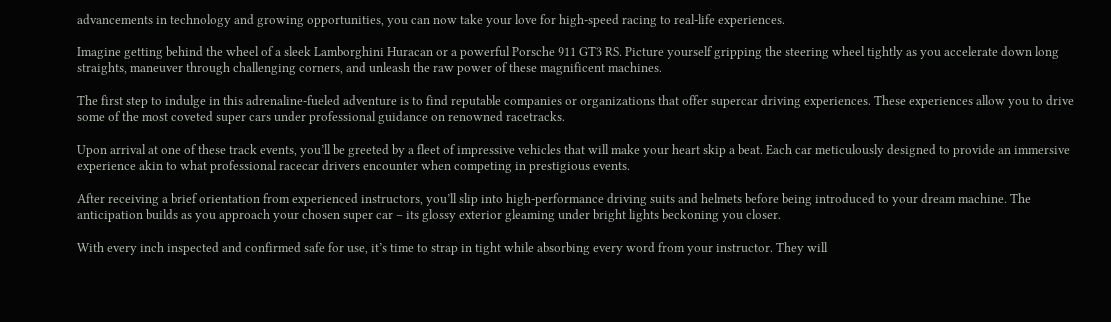advancements in technology and growing opportunities, you can now take your love for high-speed racing to real-life experiences.

Imagine getting behind the wheel of a sleek Lamborghini Huracan or a powerful Porsche 911 GT3 RS. Picture yourself gripping the steering wheel tightly as you accelerate down long straights, maneuver through challenging corners, and unleash the raw power of these magnificent machines.

The first step to indulge in this adrenaline-fueled adventure is to find reputable companies or organizations that offer supercar driving experiences. These experiences allow you to drive some of the most coveted super cars under professional guidance on renowned racetracks.

Upon arrival at one of these track events, you’ll be greeted by a fleet of impressive vehicles that will make your heart skip a beat. Each car meticulously designed to provide an immersive experience akin to what professional racecar drivers encounter when competing in prestigious events.

After receiving a brief orientation from experienced instructors, you’ll slip into high-performance driving suits and helmets before being introduced to your dream machine. The anticipation builds as you approach your chosen super car – its glossy exterior gleaming under bright lights beckoning you closer.

With every inch inspected and confirmed safe for use, it’s time to strap in tight while absorbing every word from your instructor. They will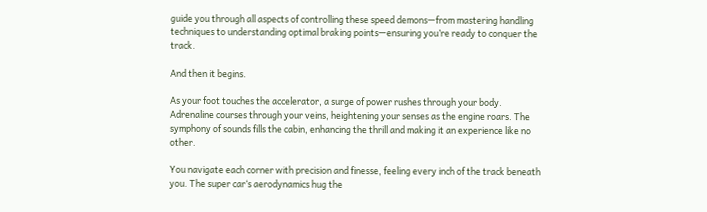guide you through all aspects of controlling these speed demons—from mastering handling techniques to understanding optimal braking points—ensuring you’re ready to conquer the track.

And then it begins.

As your foot touches the accelerator, a surge of power rushes through your body. Adrenaline courses through your veins, heightening your senses as the engine roars. The symphony of sounds fills the cabin, enhancing the thrill and making it an experience like no other.

You navigate each corner with precision and finesse, feeling every inch of the track beneath you. The super car‘s aerodynamics hug the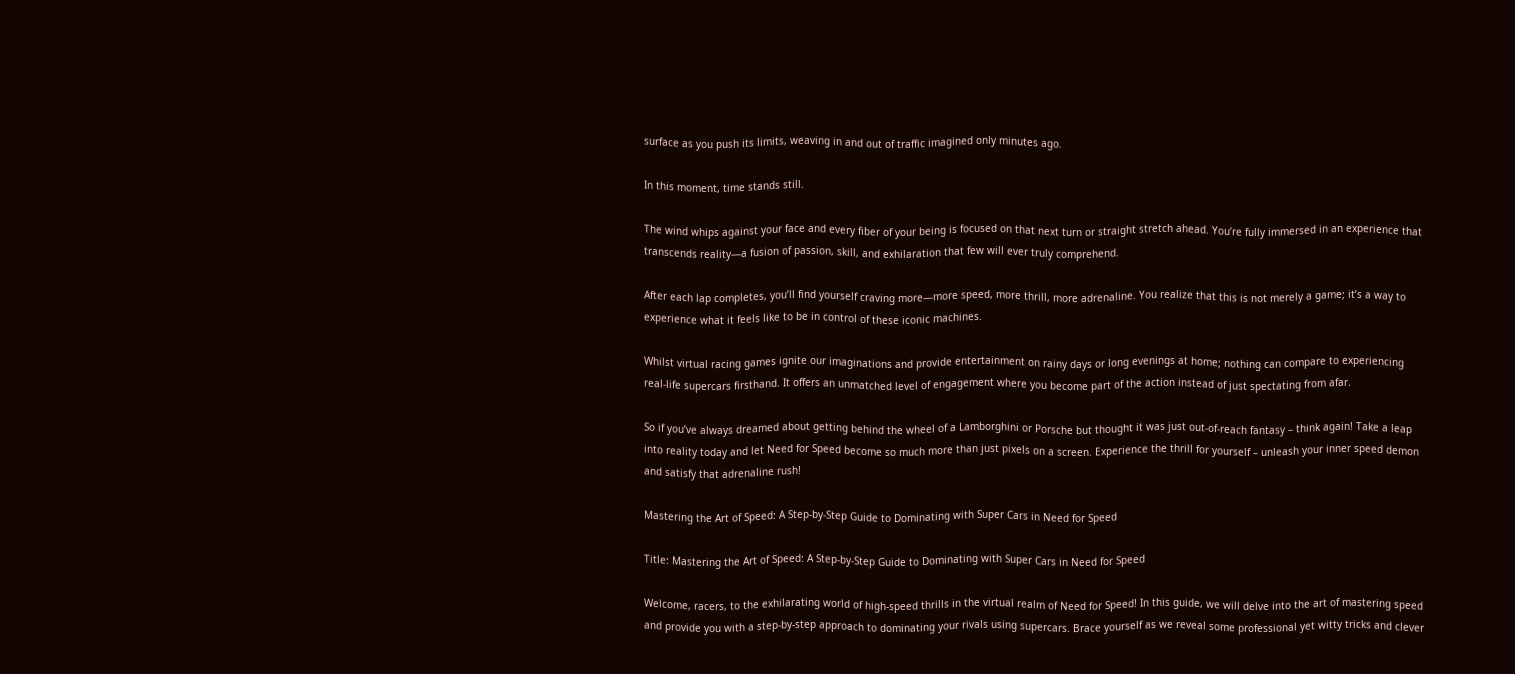surface as you push its limits, weaving in and out of traffic imagined only minutes ago.

In this moment, time stands still.

The wind whips against your face and every fiber of your being is focused on that next turn or straight stretch ahead. You’re fully immersed in an experience that transcends reality—a fusion of passion, skill, and exhilaration that few will ever truly comprehend.

After each lap completes, you’ll find yourself craving more—more speed, more thrill, more adrenaline. You realize that this is not merely a game; it’s a way to experience what it feels like to be in control of these iconic machines.

Whilst virtual racing games ignite our imaginations and provide entertainment on rainy days or long evenings at home; nothing can compare to experiencing real-life supercars firsthand. It offers an unmatched level of engagement where you become part of the action instead of just spectating from afar.

So if you’ve always dreamed about getting behind the wheel of a Lamborghini or Porsche but thought it was just out-of-reach fantasy – think again! Take a leap into reality today and let Need for Speed become so much more than just pixels on a screen. Experience the thrill for yourself – unleash your inner speed demon and satisfy that adrenaline rush!

Mastering the Art of Speed: A Step-by-Step Guide to Dominating with Super Cars in Need for Speed

Title: Mastering the Art of Speed: A Step-by-Step Guide to Dominating with Super Cars in Need for Speed

Welcome, racers, to the exhilarating world of high-speed thrills in the virtual realm of Need for Speed! In this guide, we will delve into the art of mastering speed and provide you with a step-by-step approach to dominating your rivals using supercars. Brace yourself as we reveal some professional yet witty tricks and clever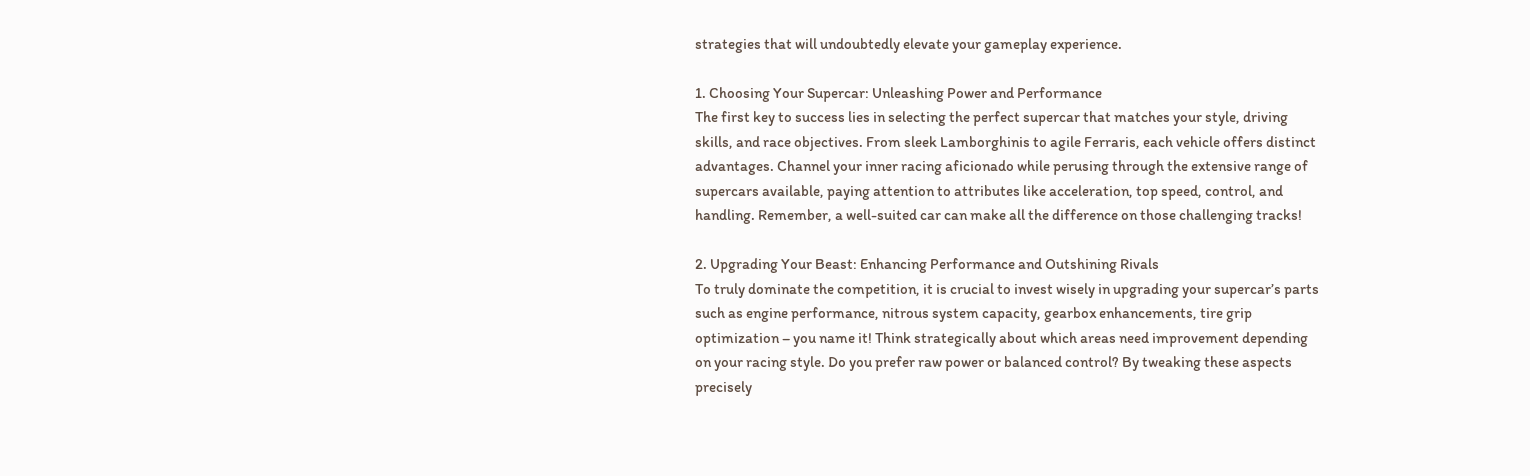strategies that will undoubtedly elevate your gameplay experience.

1. Choosing Your Supercar: Unleashing Power and Performance
The first key to success lies in selecting the perfect supercar that matches your style, driving skills, and race objectives. From sleek Lamborghinis to agile Ferraris, each vehicle offers distinct advantages. Channel your inner racing aficionado while perusing through the extensive range of supercars available, paying attention to attributes like acceleration, top speed, control, and handling. Remember, a well-suited car can make all the difference on those challenging tracks!

2. Upgrading Your Beast: Enhancing Performance and Outshining Rivals
To truly dominate the competition, it is crucial to invest wisely in upgrading your supercar’s parts such as engine performance, nitrous system capacity, gearbox enhancements, tire grip optimization – you name it! Think strategically about which areas need improvement depending on your racing style. Do you prefer raw power or balanced control? By tweaking these aspects precisely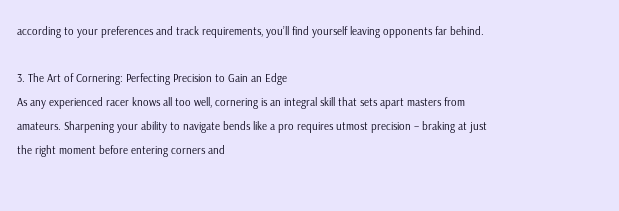according to your preferences and track requirements, you’ll find yourself leaving opponents far behind.

3. The Art of Cornering: Perfecting Precision to Gain an Edge
As any experienced racer knows all too well, cornering is an integral skill that sets apart masters from amateurs. Sharpening your ability to navigate bends like a pro requires utmost precision – braking at just the right moment before entering corners and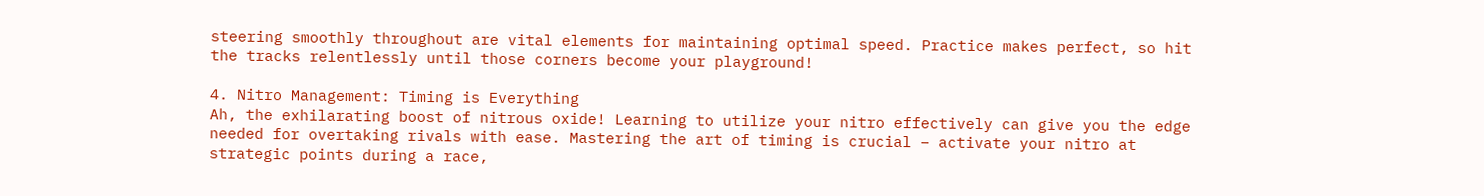steering smoothly throughout are vital elements for maintaining optimal speed. Practice makes perfect, so hit the tracks relentlessly until those corners become your playground!

4. Nitro Management: Timing is Everything
Ah, the exhilarating boost of nitrous oxide! Learning to utilize your nitro effectively can give you the edge needed for overtaking rivals with ease. Mastering the art of timing is crucial – activate your nitro at strategic points during a race,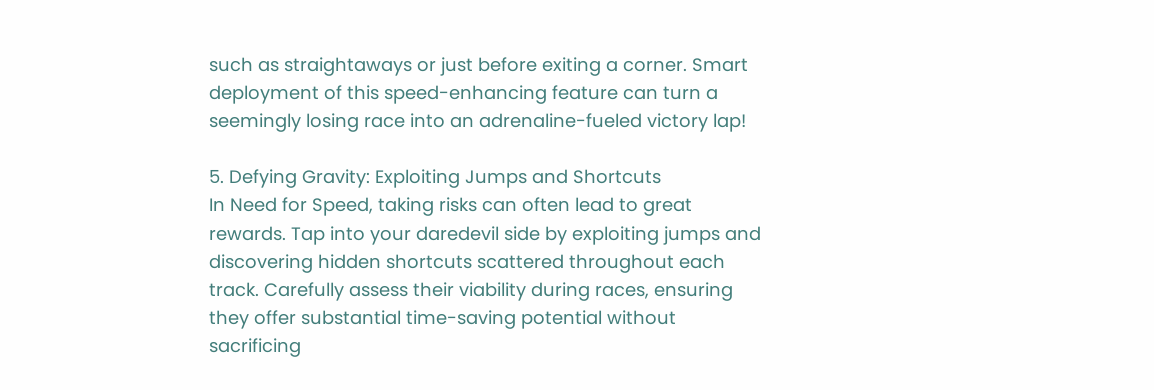such as straightaways or just before exiting a corner. Smart deployment of this speed-enhancing feature can turn a seemingly losing race into an adrenaline-fueled victory lap!

5. Defying Gravity: Exploiting Jumps and Shortcuts
In Need for Speed, taking risks can often lead to great rewards. Tap into your daredevil side by exploiting jumps and discovering hidden shortcuts scattered throughout each track. Carefully assess their viability during races, ensuring they offer substantial time-saving potential without sacrificing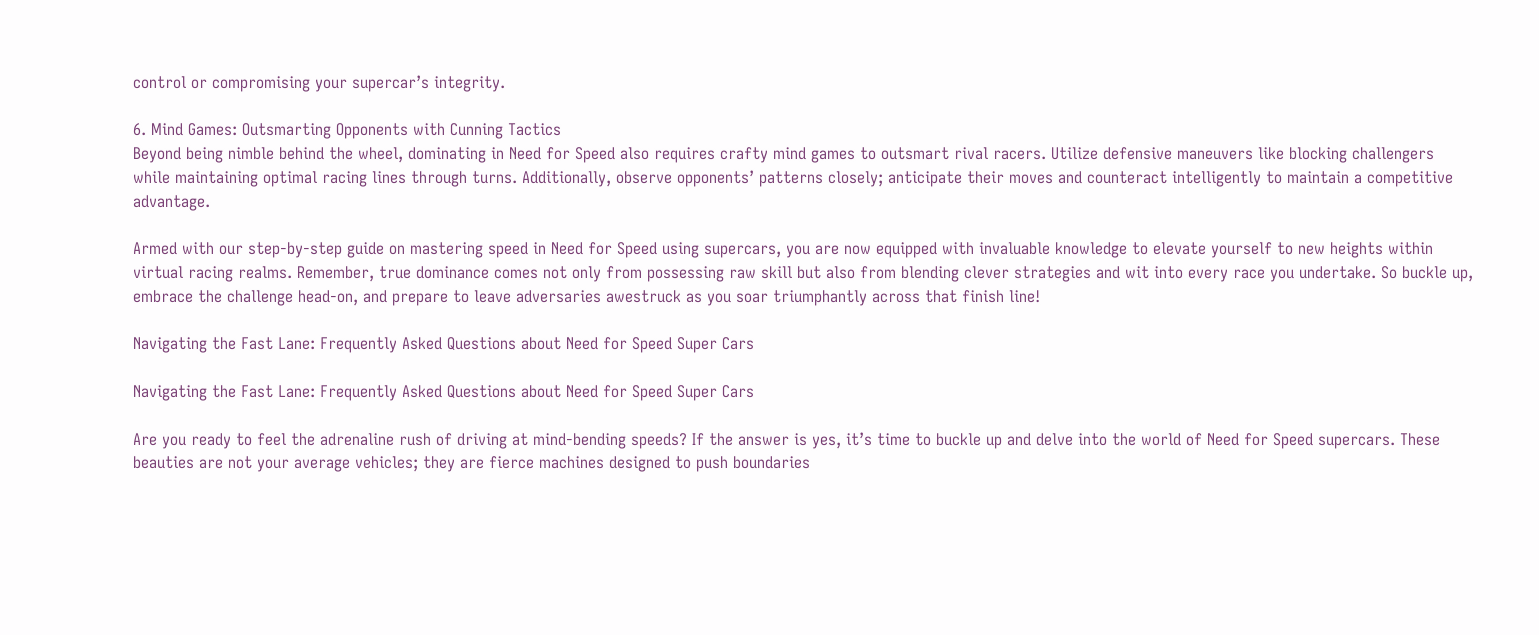control or compromising your supercar’s integrity.

6. Mind Games: Outsmarting Opponents with Cunning Tactics
Beyond being nimble behind the wheel, dominating in Need for Speed also requires crafty mind games to outsmart rival racers. Utilize defensive maneuvers like blocking challengers while maintaining optimal racing lines through turns. Additionally, observe opponents’ patterns closely; anticipate their moves and counteract intelligently to maintain a competitive advantage.

Armed with our step-by-step guide on mastering speed in Need for Speed using supercars, you are now equipped with invaluable knowledge to elevate yourself to new heights within virtual racing realms. Remember, true dominance comes not only from possessing raw skill but also from blending clever strategies and wit into every race you undertake. So buckle up, embrace the challenge head-on, and prepare to leave adversaries awestruck as you soar triumphantly across that finish line!

Navigating the Fast Lane: Frequently Asked Questions about Need for Speed Super Cars

Navigating the Fast Lane: Frequently Asked Questions about Need for Speed Super Cars

Are you ready to feel the adrenaline rush of driving at mind-bending speeds? If the answer is yes, it’s time to buckle up and delve into the world of Need for Speed supercars. These beauties are not your average vehicles; they are fierce machines designed to push boundaries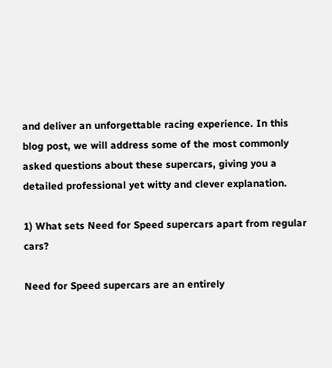and deliver an unforgettable racing experience. In this blog post, we will address some of the most commonly asked questions about these supercars, giving you a detailed professional yet witty and clever explanation.

1) What sets Need for Speed supercars apart from regular cars?

Need for Speed supercars are an entirely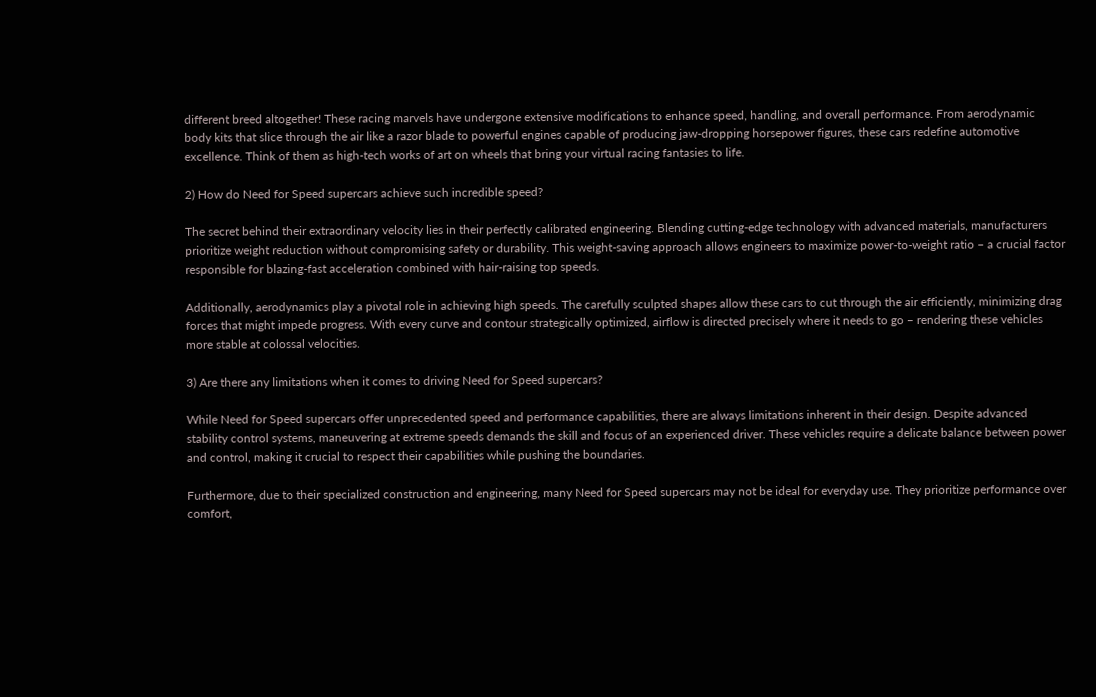different breed altogether! These racing marvels have undergone extensive modifications to enhance speed, handling, and overall performance. From aerodynamic body kits that slice through the air like a razor blade to powerful engines capable of producing jaw-dropping horsepower figures, these cars redefine automotive excellence. Think of them as high-tech works of art on wheels that bring your virtual racing fantasies to life.

2) How do Need for Speed supercars achieve such incredible speed?

The secret behind their extraordinary velocity lies in their perfectly calibrated engineering. Blending cutting-edge technology with advanced materials, manufacturers prioritize weight reduction without compromising safety or durability. This weight-saving approach allows engineers to maximize power-to-weight ratio – a crucial factor responsible for blazing-fast acceleration combined with hair-raising top speeds.

Additionally, aerodynamics play a pivotal role in achieving high speeds. The carefully sculpted shapes allow these cars to cut through the air efficiently, minimizing drag forces that might impede progress. With every curve and contour strategically optimized, airflow is directed precisely where it needs to go – rendering these vehicles more stable at colossal velocities.

3) Are there any limitations when it comes to driving Need for Speed supercars?

While Need for Speed supercars offer unprecedented speed and performance capabilities, there are always limitations inherent in their design. Despite advanced stability control systems, maneuvering at extreme speeds demands the skill and focus of an experienced driver. These vehicles require a delicate balance between power and control, making it crucial to respect their capabilities while pushing the boundaries.

Furthermore, due to their specialized construction and engineering, many Need for Speed supercars may not be ideal for everyday use. They prioritize performance over comfort,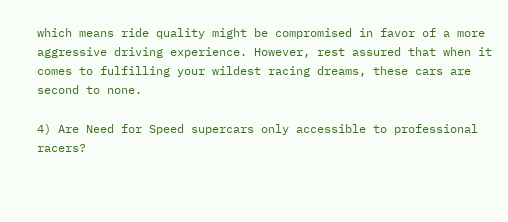which means ride quality might be compromised in favor of a more aggressive driving experience. However, rest assured that when it comes to fulfilling your wildest racing dreams, these cars are second to none.

4) Are Need for Speed supercars only accessible to professional racers?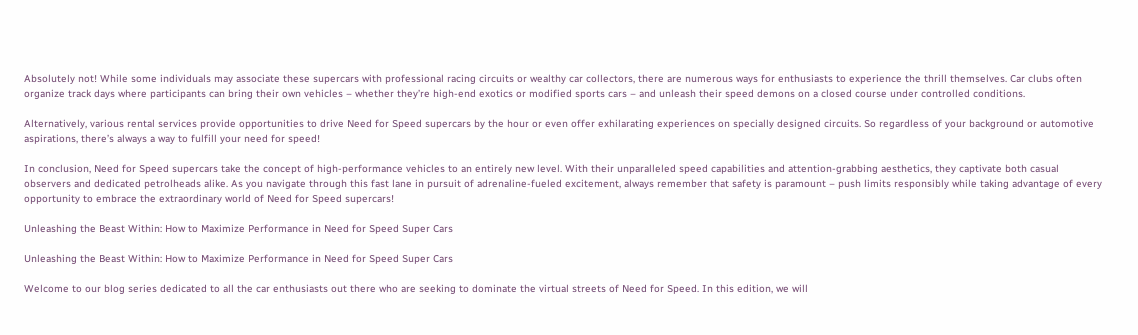Absolutely not! While some individuals may associate these supercars with professional racing circuits or wealthy car collectors, there are numerous ways for enthusiasts to experience the thrill themselves. Car clubs often organize track days where participants can bring their own vehicles – whether they’re high-end exotics or modified sports cars – and unleash their speed demons on a closed course under controlled conditions.

Alternatively, various rental services provide opportunities to drive Need for Speed supercars by the hour or even offer exhilarating experiences on specially designed circuits. So regardless of your background or automotive aspirations, there’s always a way to fulfill your need for speed!

In conclusion, Need for Speed supercars take the concept of high-performance vehicles to an entirely new level. With their unparalleled speed capabilities and attention-grabbing aesthetics, they captivate both casual observers and dedicated petrolheads alike. As you navigate through this fast lane in pursuit of adrenaline-fueled excitement, always remember that safety is paramount – push limits responsibly while taking advantage of every opportunity to embrace the extraordinary world of Need for Speed supercars!

Unleashing the Beast Within: How to Maximize Performance in Need for Speed Super Cars

Unleashing the Beast Within: How to Maximize Performance in Need for Speed Super Cars

Welcome to our blog series dedicated to all the car enthusiasts out there who are seeking to dominate the virtual streets of Need for Speed. In this edition, we will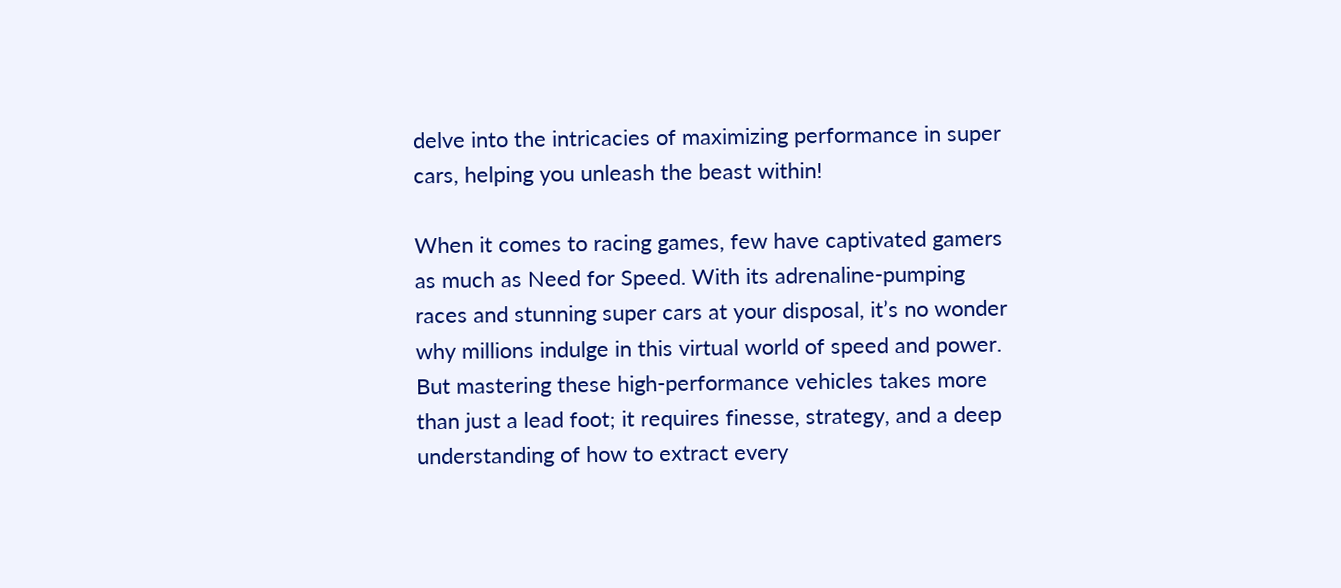delve into the intricacies of maximizing performance in super cars, helping you unleash the beast within!

When it comes to racing games, few have captivated gamers as much as Need for Speed. With its adrenaline-pumping races and stunning super cars at your disposal, it’s no wonder why millions indulge in this virtual world of speed and power. But mastering these high-performance vehicles takes more than just a lead foot; it requires finesse, strategy, and a deep understanding of how to extract every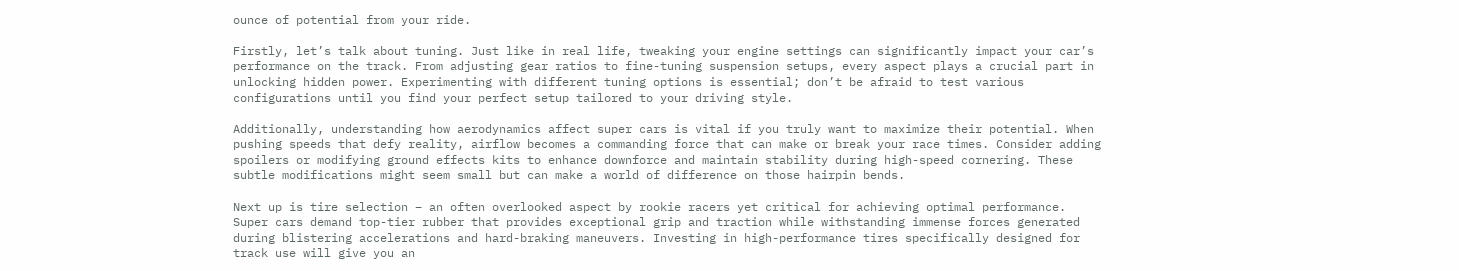ounce of potential from your ride.

Firstly, let’s talk about tuning. Just like in real life, tweaking your engine settings can significantly impact your car’s performance on the track. From adjusting gear ratios to fine-tuning suspension setups, every aspect plays a crucial part in unlocking hidden power. Experimenting with different tuning options is essential; don’t be afraid to test various configurations until you find your perfect setup tailored to your driving style.

Additionally, understanding how aerodynamics affect super cars is vital if you truly want to maximize their potential. When pushing speeds that defy reality, airflow becomes a commanding force that can make or break your race times. Consider adding spoilers or modifying ground effects kits to enhance downforce and maintain stability during high-speed cornering. These subtle modifications might seem small but can make a world of difference on those hairpin bends.

Next up is tire selection – an often overlooked aspect by rookie racers yet critical for achieving optimal performance. Super cars demand top-tier rubber that provides exceptional grip and traction while withstanding immense forces generated during blistering accelerations and hard-braking maneuvers. Investing in high-performance tires specifically designed for track use will give you an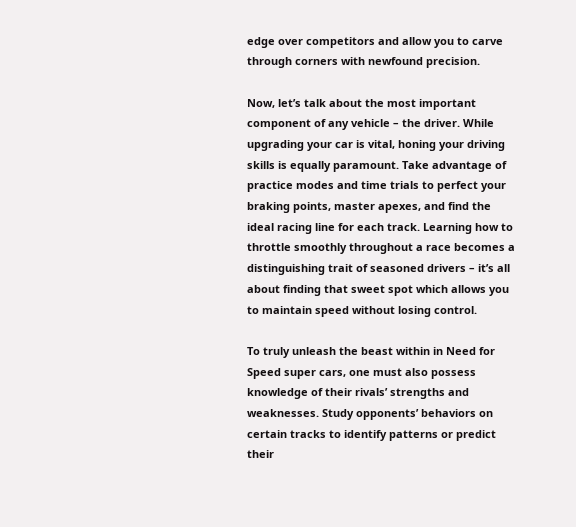edge over competitors and allow you to carve through corners with newfound precision.

Now, let’s talk about the most important component of any vehicle – the driver. While upgrading your car is vital, honing your driving skills is equally paramount. Take advantage of practice modes and time trials to perfect your braking points, master apexes, and find the ideal racing line for each track. Learning how to throttle smoothly throughout a race becomes a distinguishing trait of seasoned drivers – it’s all about finding that sweet spot which allows you to maintain speed without losing control.

To truly unleash the beast within in Need for Speed super cars, one must also possess knowledge of their rivals’ strengths and weaknesses. Study opponents’ behaviors on certain tracks to identify patterns or predict their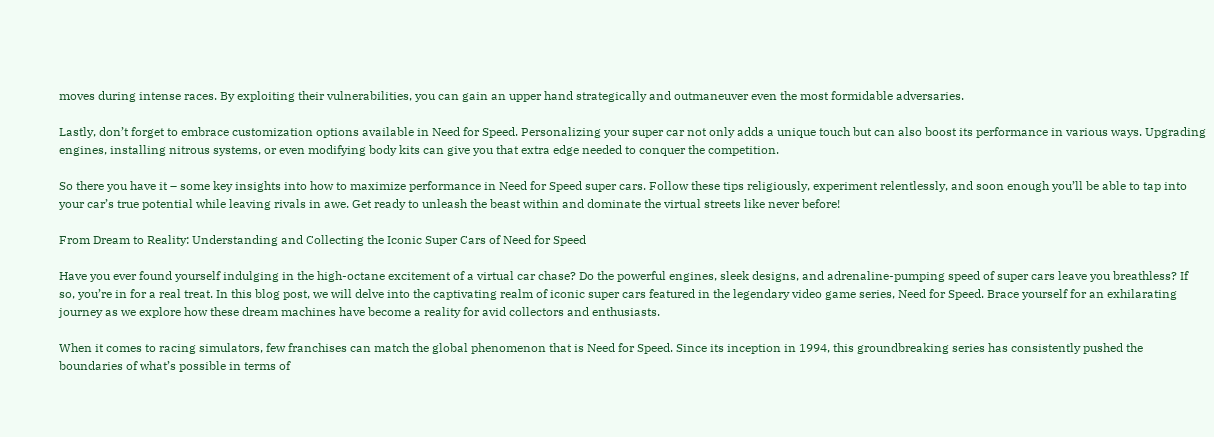moves during intense races. By exploiting their vulnerabilities, you can gain an upper hand strategically and outmaneuver even the most formidable adversaries.

Lastly, don’t forget to embrace customization options available in Need for Speed. Personalizing your super car not only adds a unique touch but can also boost its performance in various ways. Upgrading engines, installing nitrous systems, or even modifying body kits can give you that extra edge needed to conquer the competition.

So there you have it – some key insights into how to maximize performance in Need for Speed super cars. Follow these tips religiously, experiment relentlessly, and soon enough you’ll be able to tap into your car’s true potential while leaving rivals in awe. Get ready to unleash the beast within and dominate the virtual streets like never before!

From Dream to Reality: Understanding and Collecting the Iconic Super Cars of Need for Speed

Have you ever found yourself indulging in the high-octane excitement of a virtual car chase? Do the powerful engines, sleek designs, and adrenaline-pumping speed of super cars leave you breathless? If so, you’re in for a real treat. In this blog post, we will delve into the captivating realm of iconic super cars featured in the legendary video game series, Need for Speed. Brace yourself for an exhilarating journey as we explore how these dream machines have become a reality for avid collectors and enthusiasts.

When it comes to racing simulators, few franchises can match the global phenomenon that is Need for Speed. Since its inception in 1994, this groundbreaking series has consistently pushed the boundaries of what’s possible in terms of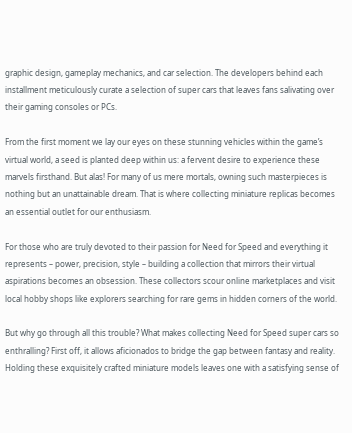graphic design, gameplay mechanics, and car selection. The developers behind each installment meticulously curate a selection of super cars that leaves fans salivating over their gaming consoles or PCs.

From the first moment we lay our eyes on these stunning vehicles within the game’s virtual world, a seed is planted deep within us: a fervent desire to experience these marvels firsthand. But alas! For many of us mere mortals, owning such masterpieces is nothing but an unattainable dream. That is where collecting miniature replicas becomes an essential outlet for our enthusiasm.

For those who are truly devoted to their passion for Need for Speed and everything it represents – power, precision, style – building a collection that mirrors their virtual aspirations becomes an obsession. These collectors scour online marketplaces and visit local hobby shops like explorers searching for rare gems in hidden corners of the world.

But why go through all this trouble? What makes collecting Need for Speed super cars so enthralling? First off, it allows aficionados to bridge the gap between fantasy and reality. Holding these exquisitely crafted miniature models leaves one with a satisfying sense of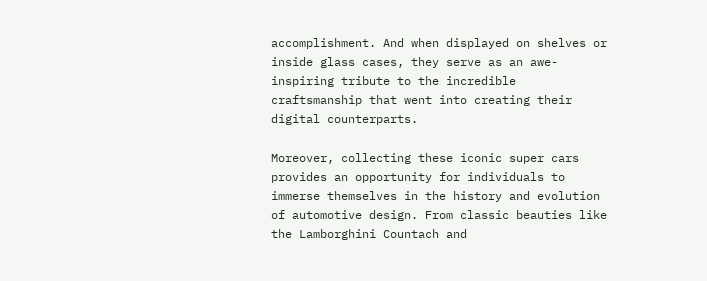accomplishment. And when displayed on shelves or inside glass cases, they serve as an awe-inspiring tribute to the incredible craftsmanship that went into creating their digital counterparts.

Moreover, collecting these iconic super cars provides an opportunity for individuals to immerse themselves in the history and evolution of automotive design. From classic beauties like the Lamborghini Countach and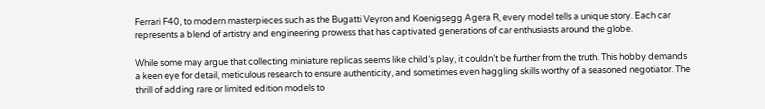Ferrari F40, to modern masterpieces such as the Bugatti Veyron and Koenigsegg Agera R, every model tells a unique story. Each car represents a blend of artistry and engineering prowess that has captivated generations of car enthusiasts around the globe.

While some may argue that collecting miniature replicas seems like child’s play, it couldn’t be further from the truth. This hobby demands a keen eye for detail, meticulous research to ensure authenticity, and sometimes even haggling skills worthy of a seasoned negotiator. The thrill of adding rare or limited edition models to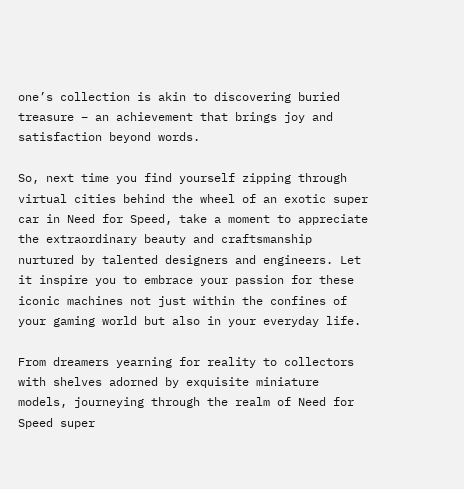one’s collection is akin to discovering buried treasure – an achievement that brings joy and satisfaction beyond words.

So, next time you find yourself zipping through virtual cities behind the wheel of an exotic super car in Need for Speed, take a moment to appreciate the extraordinary beauty and craftsmanship nurtured by talented designers and engineers. Let it inspire you to embrace your passion for these iconic machines not just within the confines of your gaming world but also in your everyday life.

From dreamers yearning for reality to collectors with shelves adorned by exquisite miniature models, journeying through the realm of Need for Speed super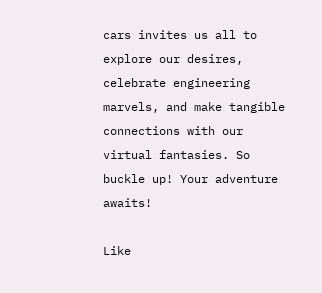cars invites us all to explore our desires, celebrate engineering marvels, and make tangible connections with our virtual fantasies. So buckle up! Your adventure awaits!

Like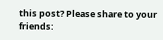this post? Please share to your friends: